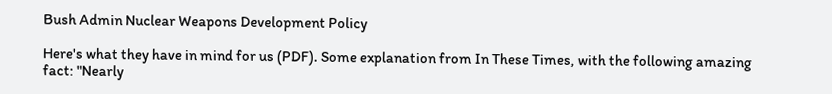Bush Admin Nuclear Weapons Development Policy

Here's what they have in mind for us (PDF). Some explanation from In These Times, with the following amazing fact: "Nearly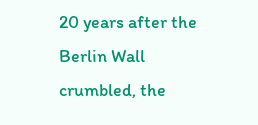20 years after the Berlin Wall crumbled, the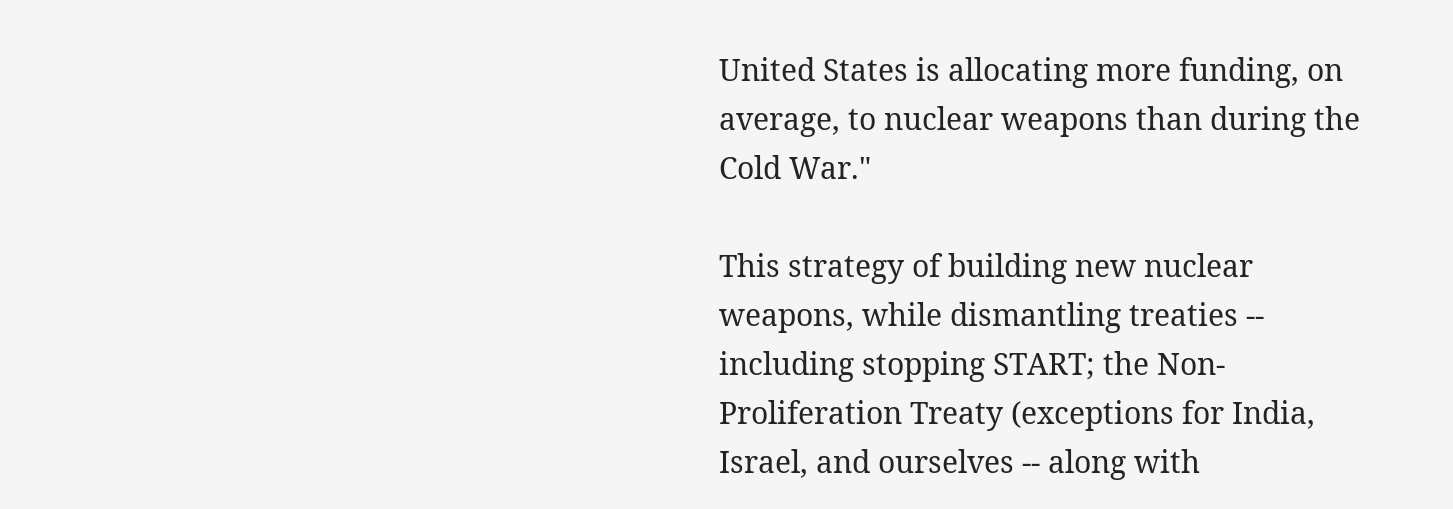United States is allocating more funding, on average, to nuclear weapons than during the Cold War."

This strategy of building new nuclear weapons, while dismantling treaties -- including stopping START; the Non-Proliferation Treaty (exceptions for India, Israel, and ourselves -- along with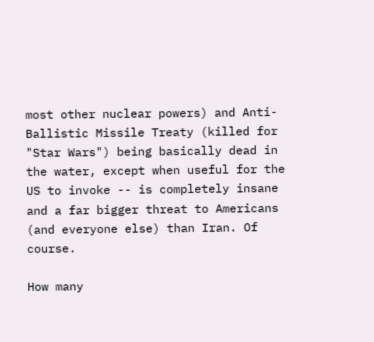most other nuclear powers) and Anti-Ballistic Missile Treaty (killed for "Star Wars") being basically dead in the water, except when useful for the US to invoke -- is completely insane and a far bigger threat to Americans (and everyone else) than Iran. Of course.

How many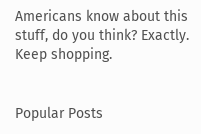Americans know about this stuff, do you think? Exactly. Keep shopping.


Popular Posts